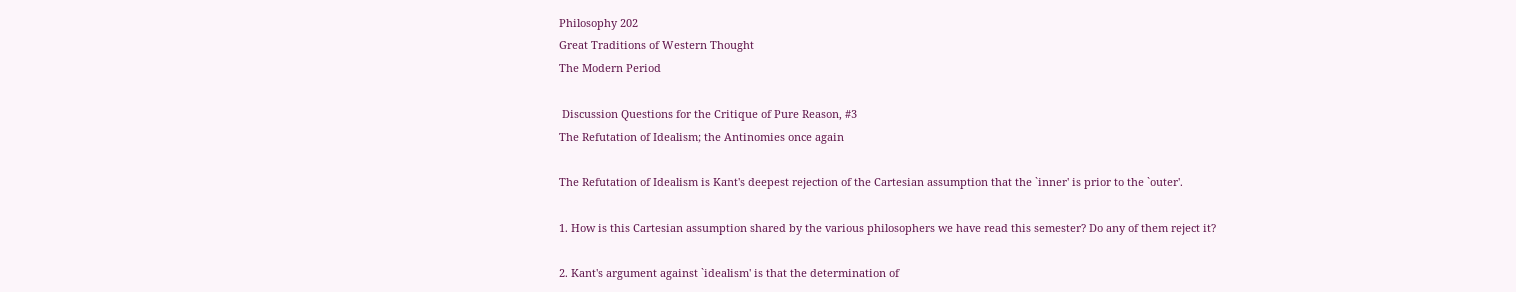Philosophy 202
Great Traditions of Western Thought
The Modern Period

 Discussion Questions for the Critique of Pure Reason, #3
The Refutation of Idealism; the Antinomies once again

The Refutation of Idealism is Kant's deepest rejection of the Cartesian assumption that the `inner' is prior to the `outer'.

1. How is this Cartesian assumption shared by the various philosophers we have read this semester? Do any of them reject it?

2. Kant's argument against `idealism' is that the determination of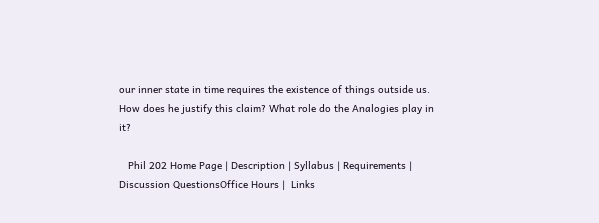our inner state in time requires the existence of things outside us. How does he justify this claim? What role do the Analogies play in it?

   Phil 202 Home Page | Description | Syllabus | Requirements | Discussion QuestionsOffice Hours |  Links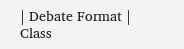| Debate Format | Class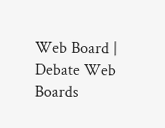Web Board | Debate Web Boards